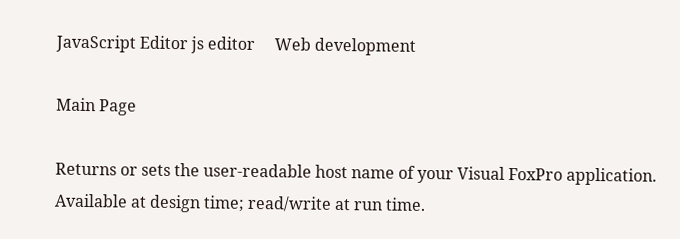JavaScript Editor js editor     Web development

Main Page

Returns or sets the user-readable host name of your Visual FoxPro application. Available at design time; read/write at run time.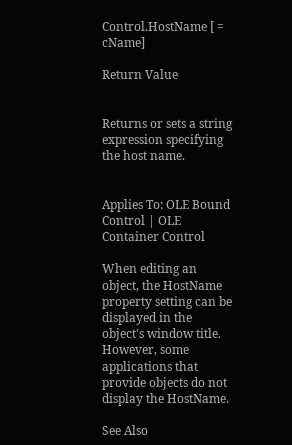Control.HostName [ = cName]

Return Value


Returns or sets a string expression specifying the host name.


Applies To: OLE Bound Control | OLE Container Control

When editing an object, the HostName property setting can be displayed in the object's window title. However, some applications that provide objects do not display the HostName.

See Also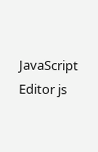JavaScript Editor js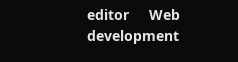editor     Web development